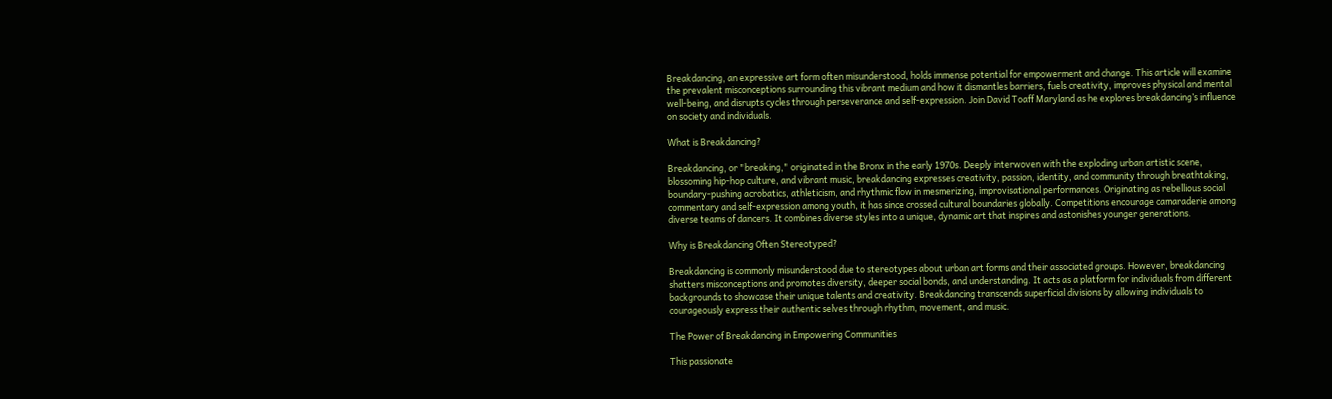Breakdancing, an expressive art form often misunderstood, holds immense potential for empowerment and change. This article will examine the prevalent misconceptions surrounding this vibrant medium and how it dismantles barriers, fuels creativity, improves physical and mental well-being, and disrupts cycles through perseverance and self-expression. Join David Toaff Maryland as he explores breakdancing’s influence on society and individuals.

What is Breakdancing?

Breakdancing, or "breaking," originated in the Bronx in the early 1970s. Deeply interwoven with the exploding urban artistic scene, blossoming hip-hop culture, and vibrant music, breakdancing expresses creativity, passion, identity, and community through breathtaking, boundary-pushing acrobatics, athleticism, and rhythmic flow in mesmerizing, improvisational performances. Originating as rebellious social commentary and self-expression among youth, it has since crossed cultural boundaries globally. Competitions encourage camaraderie among diverse teams of dancers. It combines diverse styles into a unique, dynamic art that inspires and astonishes younger generations.

Why is Breakdancing Often Stereotyped?

Breakdancing is commonly misunderstood due to stereotypes about urban art forms and their associated groups. However, breakdancing shatters misconceptions and promotes diversity, deeper social bonds, and understanding. It acts as a platform for individuals from different backgrounds to showcase their unique talents and creativity. Breakdancing transcends superficial divisions by allowing individuals to courageously express their authentic selves through rhythm, movement, and music.

The Power of Breakdancing in Empowering Communities

This passionate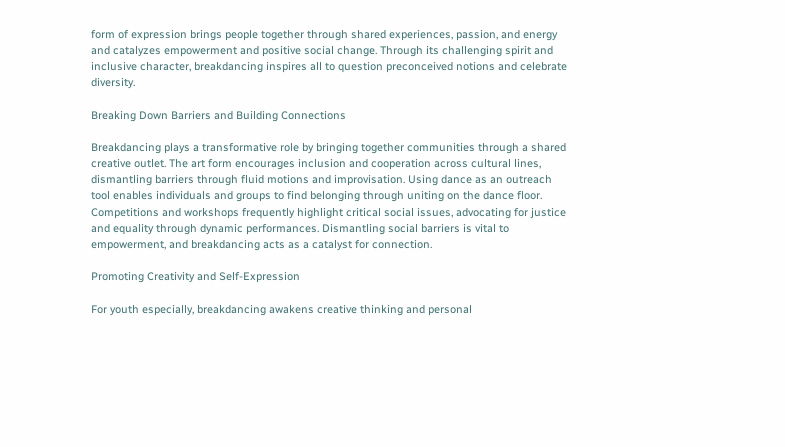form of expression brings people together through shared experiences, passion, and energy and catalyzes empowerment and positive social change. Through its challenging spirit and inclusive character, breakdancing inspires all to question preconceived notions and celebrate diversity.

Breaking Down Barriers and Building Connections

Breakdancing plays a transformative role by bringing together communities through a shared creative outlet. The art form encourages inclusion and cooperation across cultural lines, dismantling barriers through fluid motions and improvisation. Using dance as an outreach tool enables individuals and groups to find belonging through uniting on the dance floor. Competitions and workshops frequently highlight critical social issues, advocating for justice and equality through dynamic performances. Dismantling social barriers is vital to empowerment, and breakdancing acts as a catalyst for connection.

Promoting Creativity and Self-Expression

For youth especially, breakdancing awakens creative thinking and personal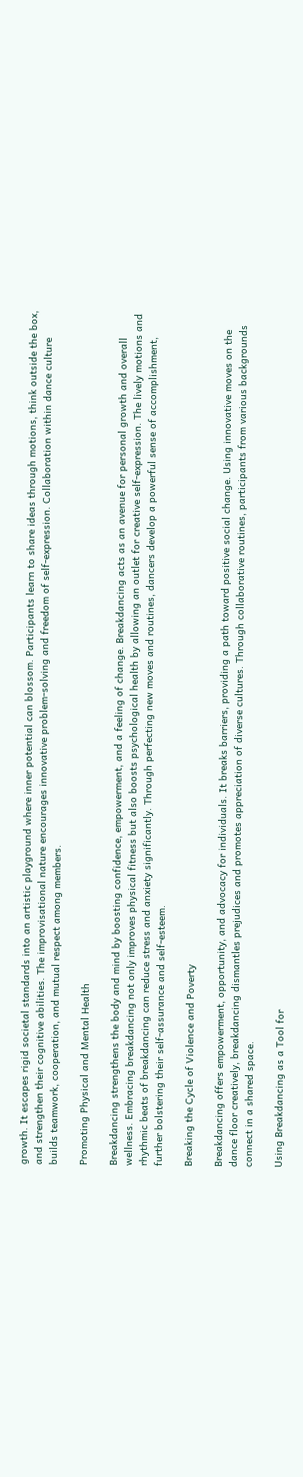growth. It escapes rigid societal standards into an artistic playground where inner potential can blossom. Participants learn to share ideas through motions, think outside the box, and strengthen their cognitive abilities. The improvisational nature encourages innovative problem-solving and freedom of self-expression. Collaboration within dance culture builds teamwork, cooperation, and mutual respect among members.

Promoting Physical and Mental Health

Breakdancing strengthens the body and mind by boosting confidence, empowerment, and a feeling of change. Breakdancing acts as an avenue for personal growth and overall wellness. Embracing breakdancing not only improves physical fitness but also boosts psychological health by allowing an outlet for creative self-expression. The lively motions and rhythmic beats of breakdancing can reduce stress and anxiety significantly. Through perfecting new moves and routines, dancers develop a powerful sense of accomplishment, further bolstering their self-assurance and self-esteem.

Breaking the Cycle of Violence and Poverty

Breakdancing offers empowerment, opportunity, and advocacy for individuals. It breaks barriers, providing a path toward positive social change. Using innovative moves on the dance floor creatively, breakdancing dismantles prejudices and promotes appreciation of diverse cultures. Through collaborative routines, participants from various backgrounds connect in a shared space.

Using Breakdancing as a Tool for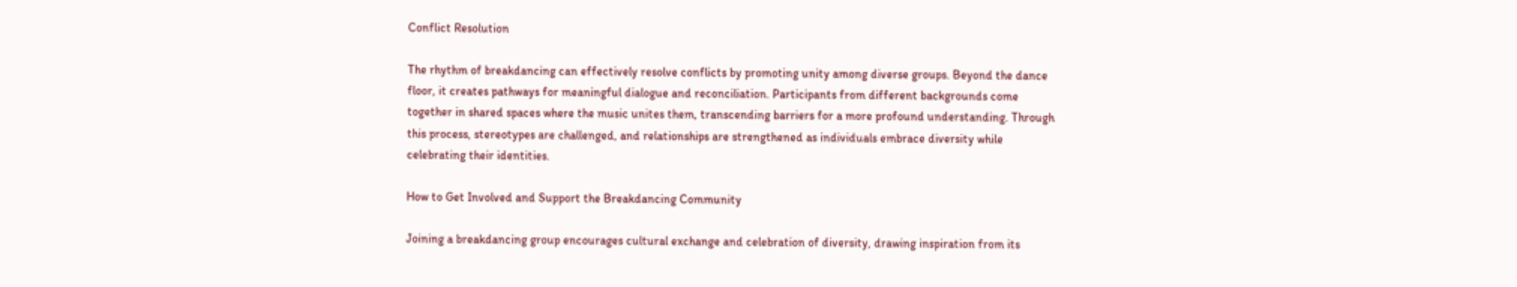Conflict Resolution

The rhythm of breakdancing can effectively resolve conflicts by promoting unity among diverse groups. Beyond the dance floor, it creates pathways for meaningful dialogue and reconciliation. Participants from different backgrounds come together in shared spaces where the music unites them, transcending barriers for a more profound understanding. Through this process, stereotypes are challenged, and relationships are strengthened as individuals embrace diversity while celebrating their identities.

How to Get Involved and Support the Breakdancing Community

Joining a breakdancing group encourages cultural exchange and celebration of diversity, drawing inspiration from its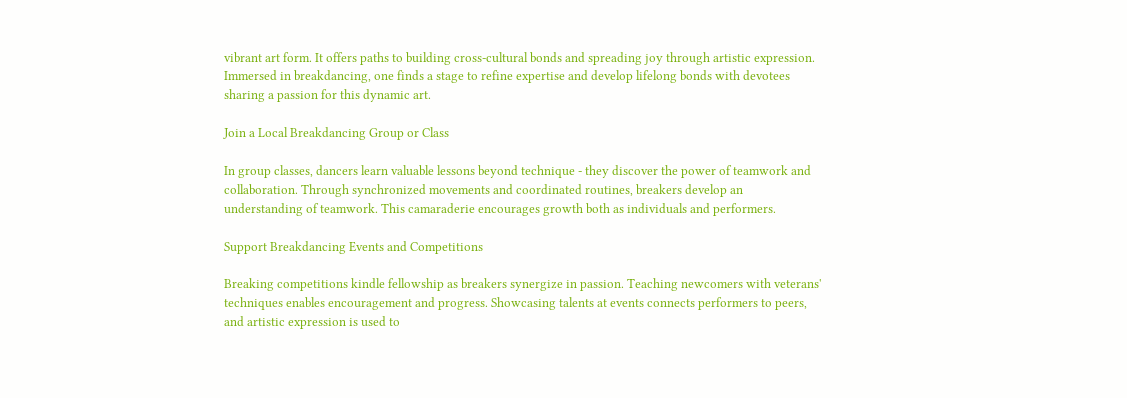vibrant art form. It offers paths to building cross-cultural bonds and spreading joy through artistic expression. Immersed in breakdancing, one finds a stage to refine expertise and develop lifelong bonds with devotees sharing a passion for this dynamic art.

Join a Local Breakdancing Group or Class

In group classes, dancers learn valuable lessons beyond technique - they discover the power of teamwork and collaboration. Through synchronized movements and coordinated routines, breakers develop an understanding of teamwork. This camaraderie encourages growth both as individuals and performers.

Support Breakdancing Events and Competitions

Breaking competitions kindle fellowship as breakers synergize in passion. Teaching newcomers with veterans' techniques enables encouragement and progress. Showcasing talents at events connects performers to peers, and artistic expression is used to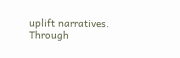uplift narratives. Through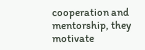cooperation and mentorship, they motivate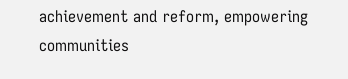achievement and reform, empowering communities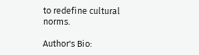to redefine cultural norms.

Author's Bio: